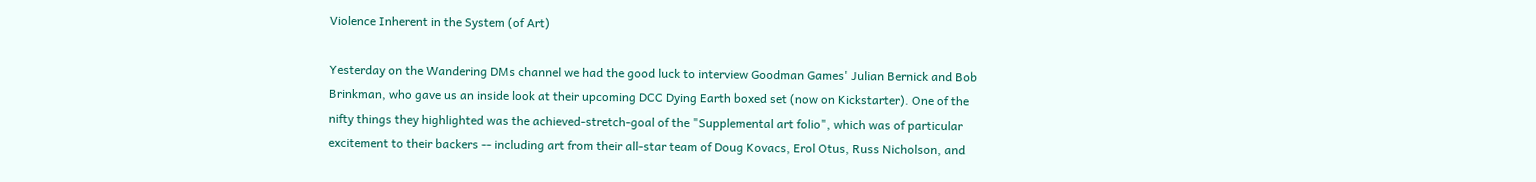Violence Inherent in the System (of Art)

Yesterday on the Wandering DMs channel we had the good luck to interview Goodman Games' Julian Bernick and Bob Brinkman, who gave us an inside look at their upcoming DCC Dying Earth boxed set (now on Kickstarter). One of the nifty things they highlighted was the achieved-stretch-goal of the "Supplemental art folio", which was of particular excitement to their backers -- including art from their all-star team of Doug Kovacs, Erol Otus, Russ Nicholson, and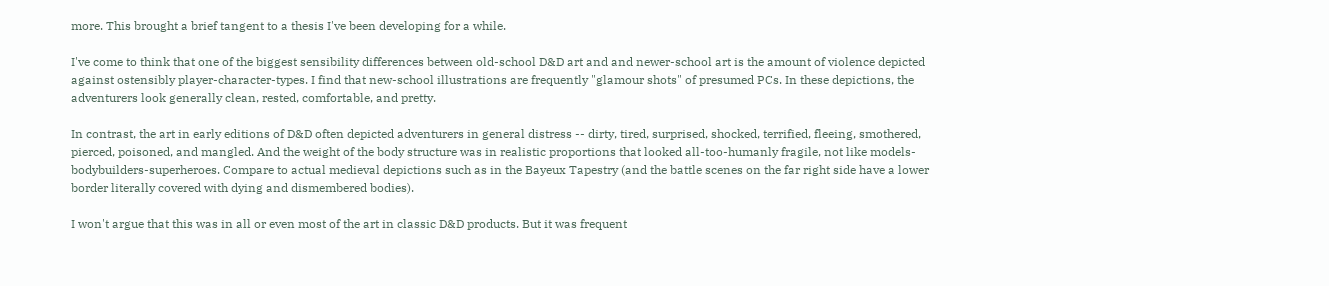more. This brought a brief tangent to a thesis I've been developing for a while.

I've come to think that one of the biggest sensibility differences between old-school D&D art and and newer-school art is the amount of violence depicted against ostensibly player-character-types. I find that new-school illustrations are frequently "glamour shots" of presumed PCs. In these depictions, the adventurers look generally clean, rested, comfortable, and pretty.

In contrast, the art in early editions of D&D often depicted adventurers in general distress -- dirty, tired, surprised, shocked, terrified, fleeing, smothered, pierced, poisoned, and mangled. And the weight of the body structure was in realistic proportions that looked all-too-humanly fragile, not like models-bodybuilders-superheroes. Compare to actual medieval depictions such as in the Bayeux Tapestry (and the battle scenes on the far right side have a lower border literally covered with dying and dismembered bodies).

I won't argue that this was in all or even most of the art in classic D&D products. But it was frequent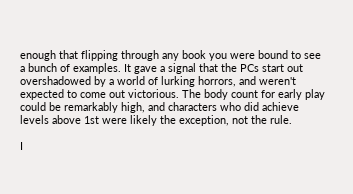enough that flipping through any book you were bound to see a bunch of examples. It gave a signal that the PCs start out overshadowed by a world of lurking horrors, and weren't expected to come out victorious. The body count for early play could be remarkably high, and characters who did achieve levels above 1st were likely the exception, not the rule.

I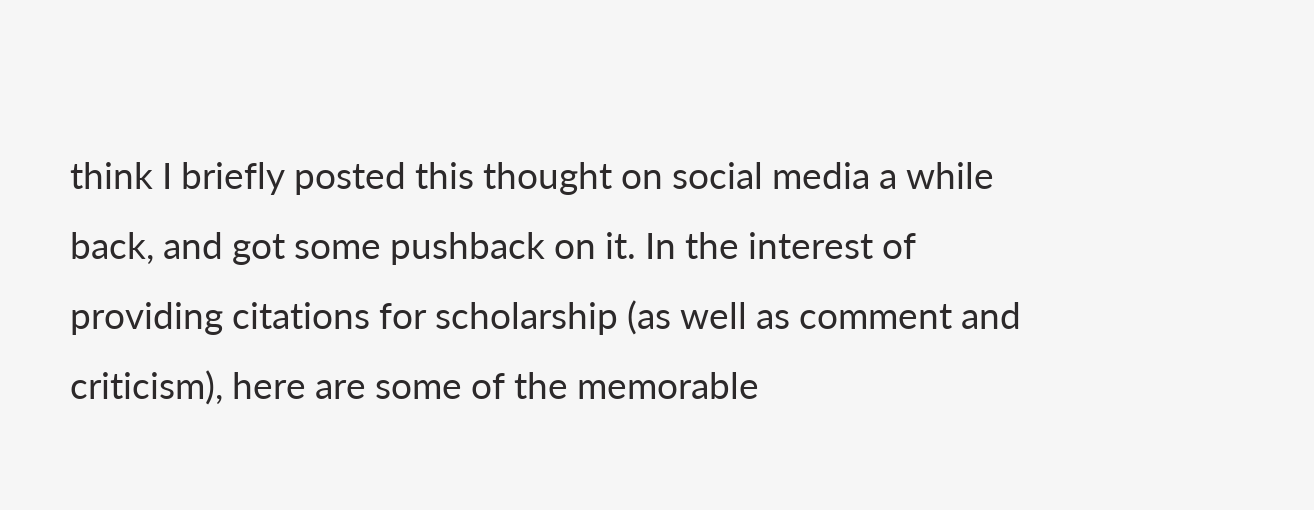think I briefly posted this thought on social media a while back, and got some pushback on it. In the interest of providing citations for scholarship (as well as comment and criticism), here are some of the memorable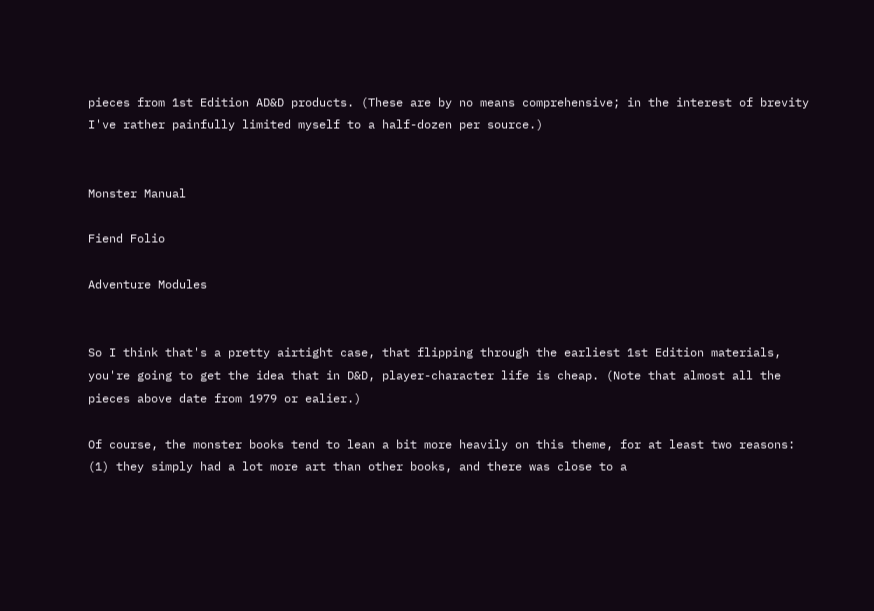pieces from 1st Edition AD&D products. (These are by no means comprehensive; in the interest of brevity I've rather painfully limited myself to a half-dozen per source.)


Monster Manual

Fiend Folio

Adventure Modules


So I think that's a pretty airtight case, that flipping through the earliest 1st Edition materials, you're going to get the idea that in D&D, player-character life is cheap. (Note that almost all the pieces above date from 1979 or ealier.)

Of course, the monster books tend to lean a bit more heavily on this theme, for at least two reasons: (1) they simply had a lot more art than other books, and there was close to a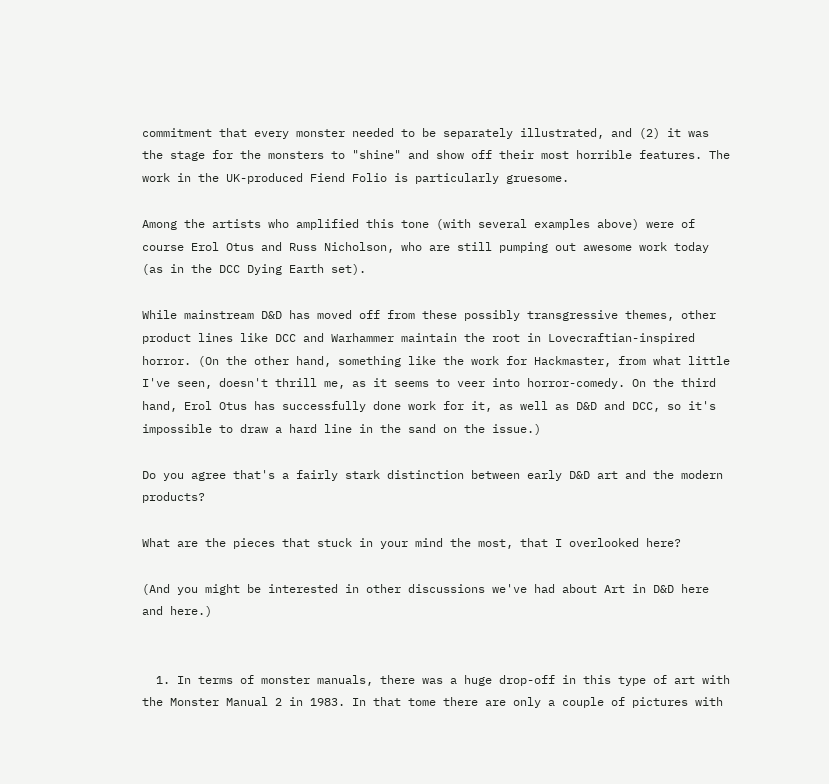commitment that every monster needed to be separately illustrated, and (2) it was the stage for the monsters to "shine" and show off their most horrible features. The work in the UK-produced Fiend Folio is particularly gruesome.

Among the artists who amplified this tone (with several examples above) were of course Erol Otus and Russ Nicholson, who are still pumping out awesome work today (as in the DCC Dying Earth set).

While mainstream D&D has moved off from these possibly transgressive themes, other product lines like DCC and Warhammer maintain the root in Lovecraftian-inspired horror. (On the other hand, something like the work for Hackmaster, from what little I've seen, doesn't thrill me, as it seems to veer into horror-comedy. On the third hand, Erol Otus has successfully done work for it, as well as D&D and DCC, so it's impossible to draw a hard line in the sand on the issue.)

Do you agree that's a fairly stark distinction between early D&D art and the modern products?

What are the pieces that stuck in your mind the most, that I overlooked here?

(And you might be interested in other discussions we've had about Art in D&D here and here.)


  1. In terms of monster manuals, there was a huge drop-off in this type of art with the Monster Manual 2 in 1983. In that tome there are only a couple of pictures with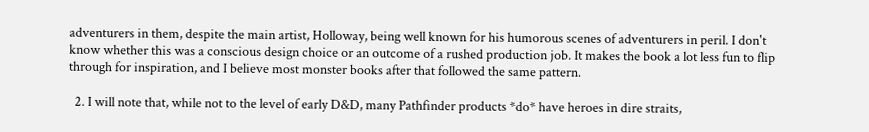adventurers in them, despite the main artist, Holloway, being well known for his humorous scenes of adventurers in peril. I don't know whether this was a conscious design choice or an outcome of a rushed production job. It makes the book a lot less fun to flip through for inspiration, and I believe most monster books after that followed the same pattern.

  2. I will note that, while not to the level of early D&D, many Pathfinder products *do* have heroes in dire straits,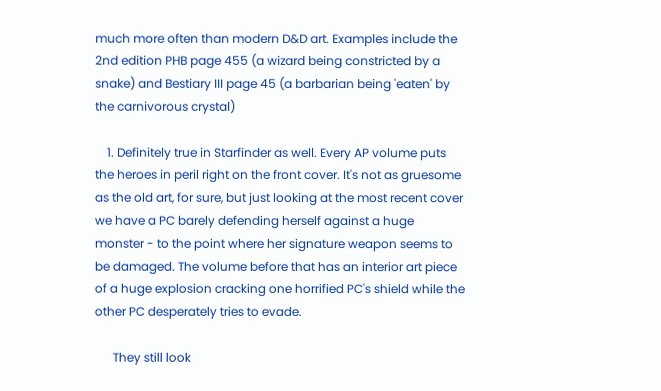much more often than modern D&D art. Examples include the 2nd edition PHB page 455 (a wizard being constricted by a snake) and Bestiary III page 45 (a barbarian being 'eaten' by the carnivorous crystal)

    1. Definitely true in Starfinder as well. Every AP volume puts the heroes in peril right on the front cover. It's not as gruesome as the old art, for sure, but just looking at the most recent cover we have a PC barely defending herself against a huge monster - to the point where her signature weapon seems to be damaged. The volume before that has an interior art piece of a huge explosion cracking one horrified PC's shield while the other PC desperately tries to evade.

      They still look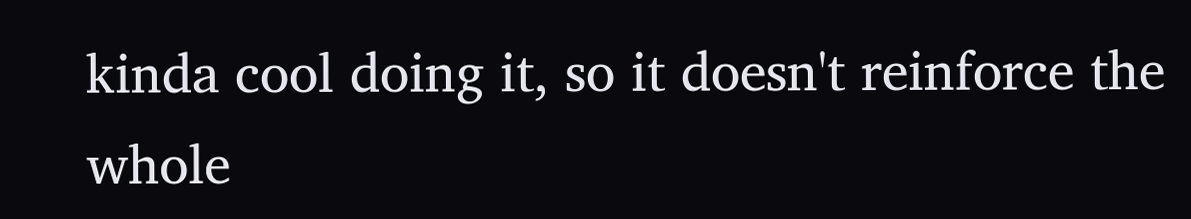kinda cool doing it, so it doesn't reinforce the whole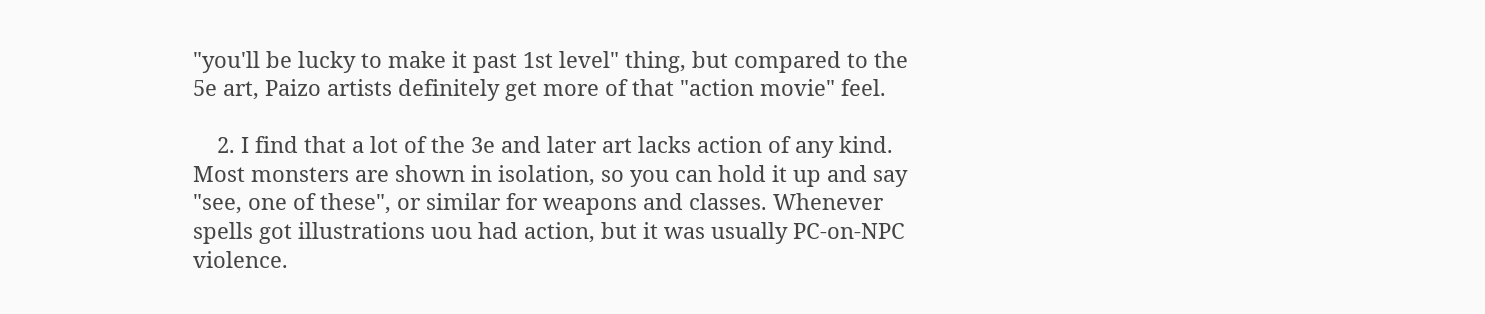"you'll be lucky to make it past 1st level" thing, but compared to the 5e art, Paizo artists definitely get more of that "action movie" feel.

    2. I find that a lot of the 3e and later art lacks action of any kind. Most monsters are shown in isolation, so you can hold it up and say "see, one of these", or similar for weapons and classes. Whenever spells got illustrations uou had action, but it was usually PC-on-NPC violence.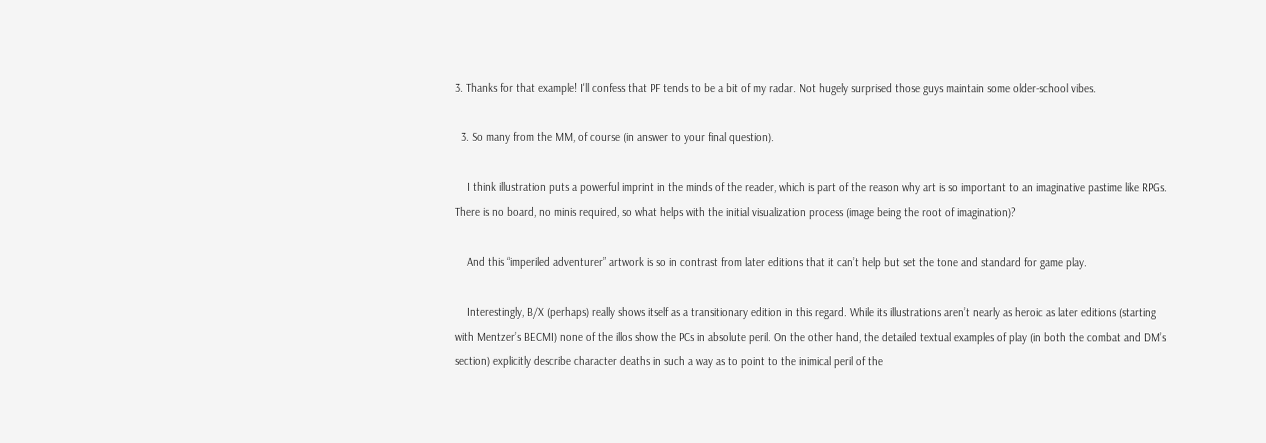3. Thanks for that example! I'll confess that PF tends to be a bit of my radar. Not hugely surprised those guys maintain some older-school vibes.

  3. So many from the MM, of course (in answer to your final question).

    I think illustration puts a powerful imprint in the minds of the reader, which is part of the reason why art is so important to an imaginative pastime like RPGs. There is no board, no minis required, so what helps with the initial visualization process (image being the root of imagination)?

    And this “imperiled adventurer” artwork is so in contrast from later editions that it can’t help but set the tone and standard for game play.

    Interestingly, B/X (perhaps) really shows itself as a transitionary edition in this regard. While its illustrations aren’t nearly as heroic as later editions (starting with Mentzer’s BECMI) none of the illos show the PCs in absolute peril. On the other hand, the detailed textual examples of play (in both the combat and DM’s section) explicitly describe character deaths in such a way as to point to the inimical peril of the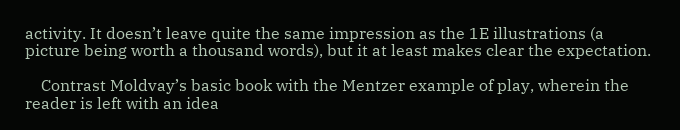activity. It doesn’t leave quite the same impression as the 1E illustrations (a picture being worth a thousand words), but it at least makes clear the expectation.

    Contrast Moldvay’s basic book with the Mentzer example of play, wherein the reader is left with an idea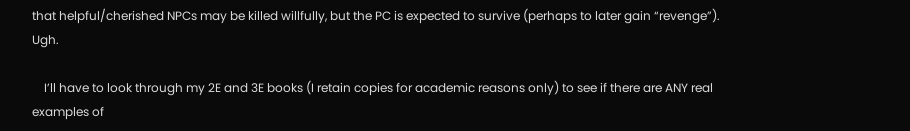that helpful/cherished NPCs may be killed willfully, but the PC is expected to survive (perhaps to later gain “revenge”). Ugh.

    I’ll have to look through my 2E and 3E books (I retain copies for academic reasons only) to see if there are ANY real examples of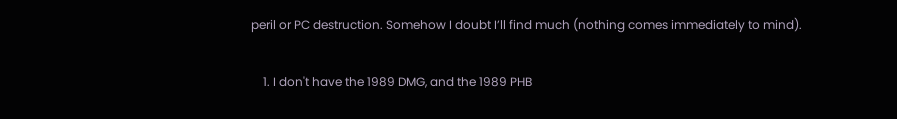peril or PC destruction. Somehow I doubt I’ll find much (nothing comes immediately to mind).

    1. I don't have the 1989 DMG, and the 1989 PHB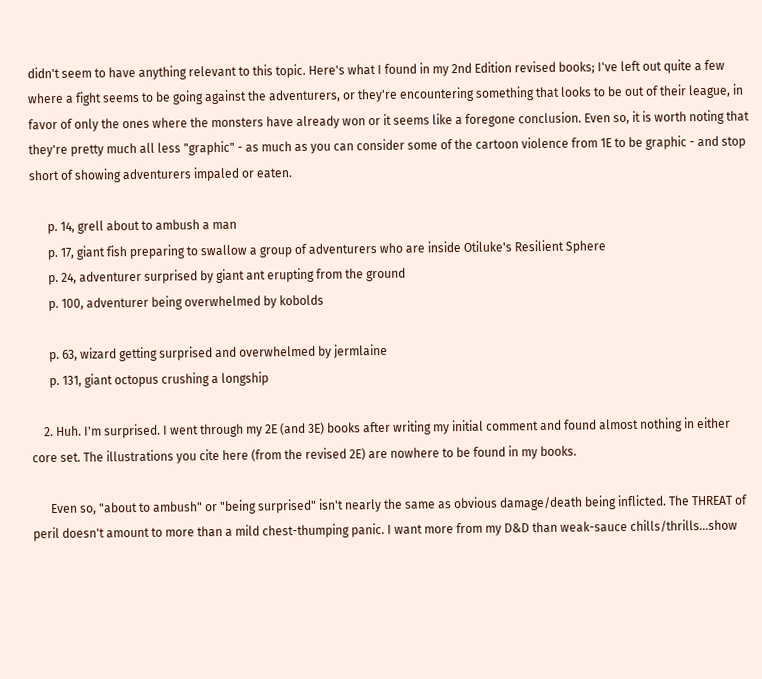didn't seem to have anything relevant to this topic. Here's what I found in my 2nd Edition revised books; I've left out quite a few where a fight seems to be going against the adventurers, or they're encountering something that looks to be out of their league, in favor of only the ones where the monsters have already won or it seems like a foregone conclusion. Even so, it is worth noting that they're pretty much all less "graphic" - as much as you can consider some of the cartoon violence from 1E to be graphic - and stop short of showing adventurers impaled or eaten.

      p. 14, grell about to ambush a man
      p. 17, giant fish preparing to swallow a group of adventurers who are inside Otiluke's Resilient Sphere
      p. 24, adventurer surprised by giant ant erupting from the ground
      p. 100, adventurer being overwhelmed by kobolds

      p. 63, wizard getting surprised and overwhelmed by jermlaine
      p. 131, giant octopus crushing a longship

    2. Huh. I'm surprised. I went through my 2E (and 3E) books after writing my initial comment and found almost nothing in either core set. The illustrations you cite here (from the revised 2E) are nowhere to be found in my books.

      Even so, "about to ambush" or "being surprised" isn't nearly the same as obvious damage/death being inflicted. The THREAT of peril doesn't amount to more than a mild chest-thumping panic. I want more from my D&D than weak-sauce chills/thrills...show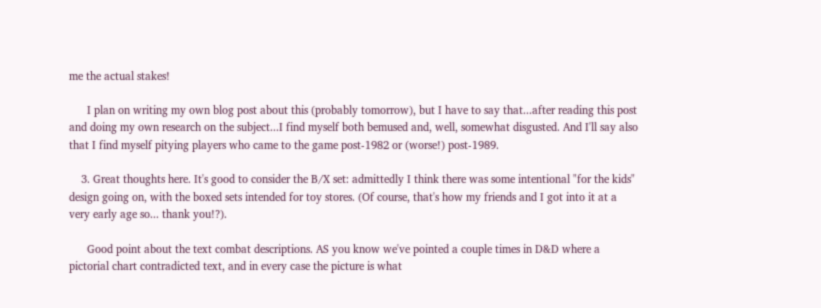me the actual stakes!

      I plan on writing my own blog post about this (probably tomorrow), but I have to say that...after reading this post and doing my own research on the subject...I find myself both bemused and, well, somewhat disgusted. And I'll say also that I find myself pitying players who came to the game post-1982 or (worse!) post-1989.

    3. Great thoughts here. It's good to consider the B/X set: admittedly I think there was some intentional "for the kids" design going on, with the boxed sets intended for toy stores. (Of course, that's how my friends and I got into it at a very early age so... thank you!?).

      Good point about the text combat descriptions. AS you know we've pointed a couple times in D&D where a pictorial chart contradicted text, and in every case the picture is what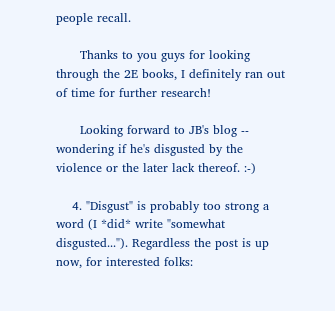people recall.

      Thanks to you guys for looking through the 2E books, I definitely ran out of time for further research!

      Looking forward to JB's blog -- wondering if he's disgusted by the violence or the later lack thereof. :-)

    4. "Disgust" is probably too strong a word (I *did* write "somewhat disgusted..."). Regardless the post is up now, for interested folks: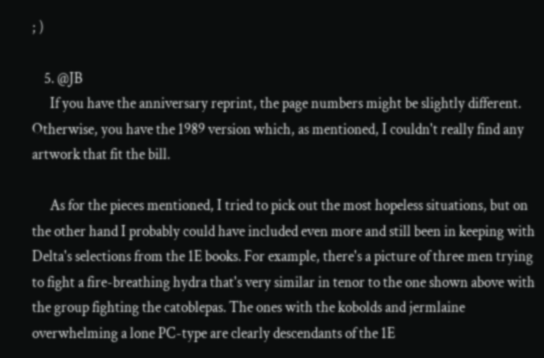; )

    5. @JB
      If you have the anniversary reprint, the page numbers might be slightly different. Otherwise, you have the 1989 version which, as mentioned, I couldn't really find any artwork that fit the bill.

      As for the pieces mentioned, I tried to pick out the most hopeless situations, but on the other hand I probably could have included even more and still been in keeping with Delta's selections from the 1E books. For example, there's a picture of three men trying to fight a fire-breathing hydra that's very similar in tenor to the one shown above with the group fighting the catoblepas. The ones with the kobolds and jermlaine overwhelming a lone PC-type are clearly descendants of the 1E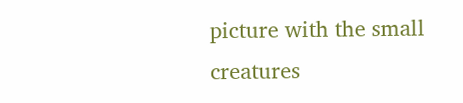picture with the small creatures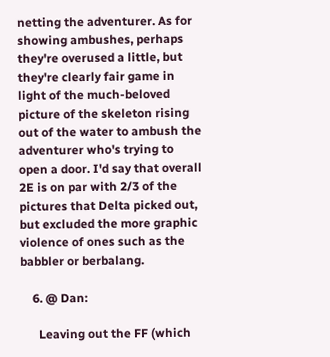netting the adventurer. As for showing ambushes, perhaps they're overused a little, but they're clearly fair game in light of the much-beloved picture of the skeleton rising out of the water to ambush the adventurer who's trying to open a door. I'd say that overall 2E is on par with 2/3 of the pictures that Delta picked out, but excluded the more graphic violence of ones such as the babbler or berbalang.

    6. @ Dan:

      Leaving out the FF (which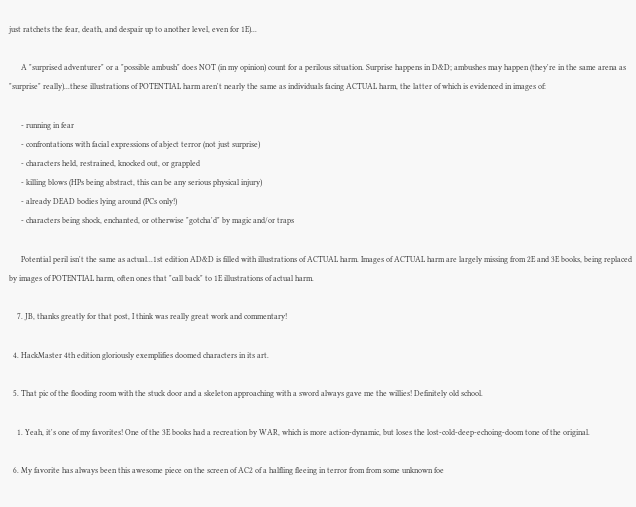just ratchets the fear, death, and despair up to another level, even for 1E)...

      A "surprised adventurer" or a "possible ambush" does NOT (in my opinion) count for a perilous situation. Surprise happens in D&D; ambushes may happen (they're in the same arena as "surprise" really)...these illustrations of POTENTIAL harm aren't nearly the same as individuals facing ACTUAL harm, the latter of which is evidenced in images of:

      - running in fear
      - confrontations with facial expressions of abject terror (not just surprise)
      - characters held, restrained, knocked out, or grappled
      - killing blows (HPs being abstract, this can be any serious physical injury)
      - already DEAD bodies lying around (PCs only!)
      - characters being shock, enchanted, or otherwise "gotcha'd" by magic and/or traps

      Potential peril isn't the same as actual...1st edition AD&D is filled with illustrations of ACTUAL harm. Images of ACTUAL harm are largely missing from 2E and 3E books, being replaced by images of POTENTIAL harm, often ones that "call back" to 1E illustrations of actual harm.

    7. JB, thanks greatly for that post, I think was really great work and commentary!

  4. HackMaster 4th edition gloriously exemplifies doomed characters in its art.

  5. That pic of the flooding room with the stuck door and a skeleton approaching with a sword always gave me the willies! Definitely old school.

    1. Yeah, it's one of my favorites! One of the 3E books had a recreation by WAR, which is more action-dynamic, but loses the lost-cold-deep-echoing-doom tone of the original.

  6. My favorite has always been this awesome piece on the screen of AC2 of a halfling fleeing in terror from from some unknown foe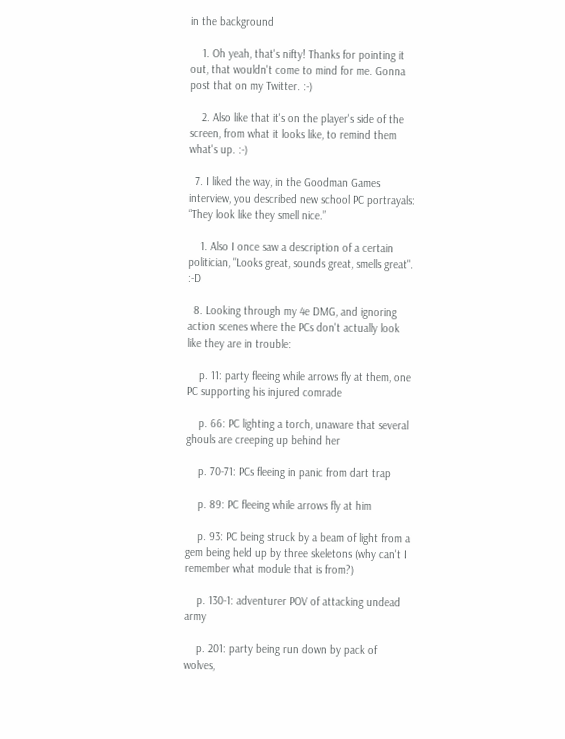in the background

    1. Oh yeah, that's nifty! Thanks for pointing it out, that wouldn't come to mind for me. Gonna post that on my Twitter. :-)

    2. Also like that it's on the player's side of the screen, from what it looks like, to remind them what's up. :-)

  7. I liked the way, in the Goodman Games interview, you described new school PC portrayals: “They look like they smell nice.”

    1. Also I once saw a description of a certain politician, "Looks great, sounds great, smells great". :-D

  8. Looking through my 4e DMG, and ignoring action scenes where the PCs don't actually look like they are in trouble:

    p. 11: party fleeing while arrows fly at them, one PC supporting his injured comrade

    p. 66: PC lighting a torch, unaware that several ghouls are creeping up behind her

    p. 70-71: PCs fleeing in panic from dart trap

    p. 89: PC fleeing while arrows fly at him

    p. 93: PC being struck by a beam of light from a gem being held up by three skeletons (why can't I remember what module that is from?)

    p. 130-1: adventurer POV of attacking undead army

    p. 201: party being run down by pack of wolves,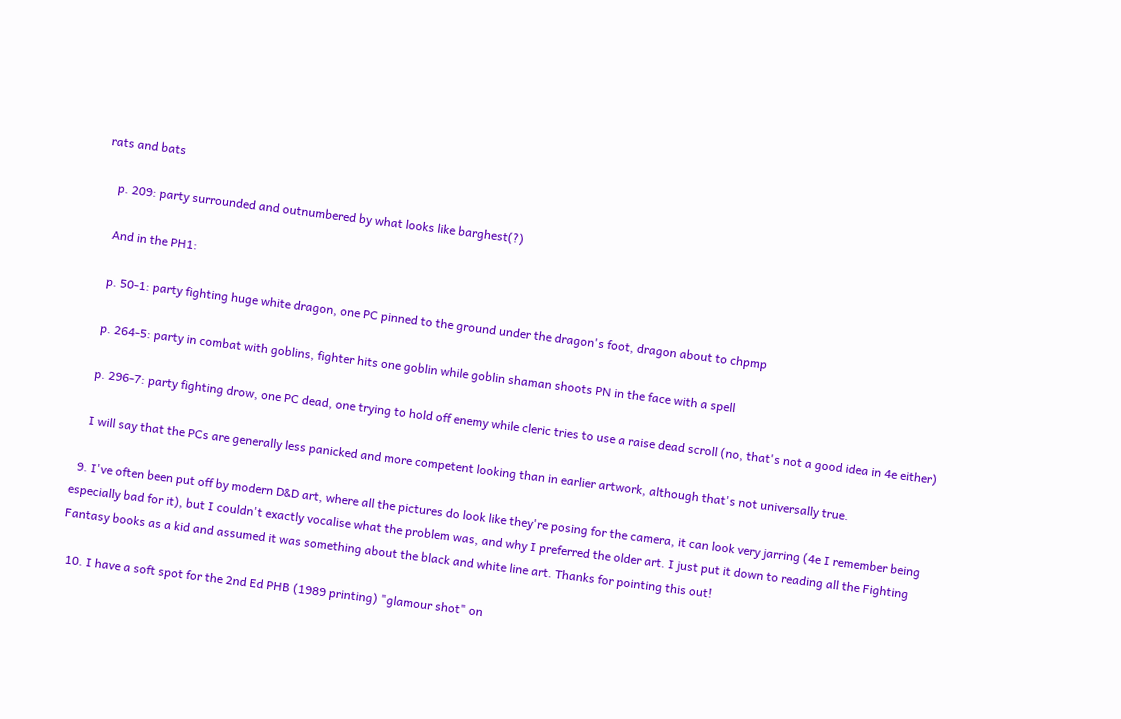rats and bats

    p. 209: party surrounded and outnumbered by what looks like barghest(?)

    And in the PH1:

    p. 50-1: party fighting huge white dragon, one PC pinned to the ground under the dragon's foot, dragon about to chpmp

    p. 264-5: party in combat with goblins, fighter hits one goblin while goblin shaman shoots PN in the face with a spell

    p. 296-7: party fighting drow, one PC dead, one trying to hold off enemy while cleric tries to use a raise dead scroll (no, that's not a good idea in 4e either)

    I will say that the PCs are generally less panicked and more competent looking than in earlier artwork, although that's not universally true.

  9. I've often been put off by modern D&D art, where all the pictures do look like they're posing for the camera, it can look very jarring (4e I remember being especially bad for it), but I couldn't exactly vocalise what the problem was, and why I preferred the older art. I just put it down to reading all the Fighting Fantasy books as a kid and assumed it was something about the black and white line art. Thanks for pointing this out!

  10. I have a soft spot for the 2nd Ed PHB (1989 printing) "glamour shot" on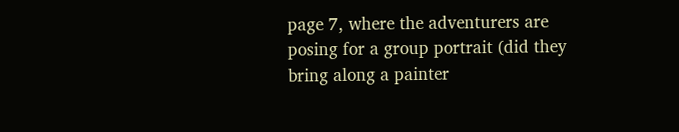page 7, where the adventurers are posing for a group portrait (did they bring along a painter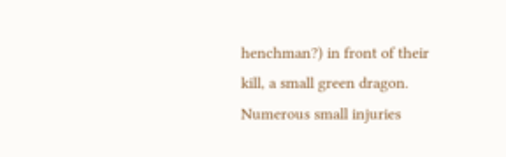henchman?) in front of their kill, a small green dragon. Numerous small injuries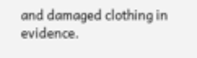and damaged clothing in evidence.